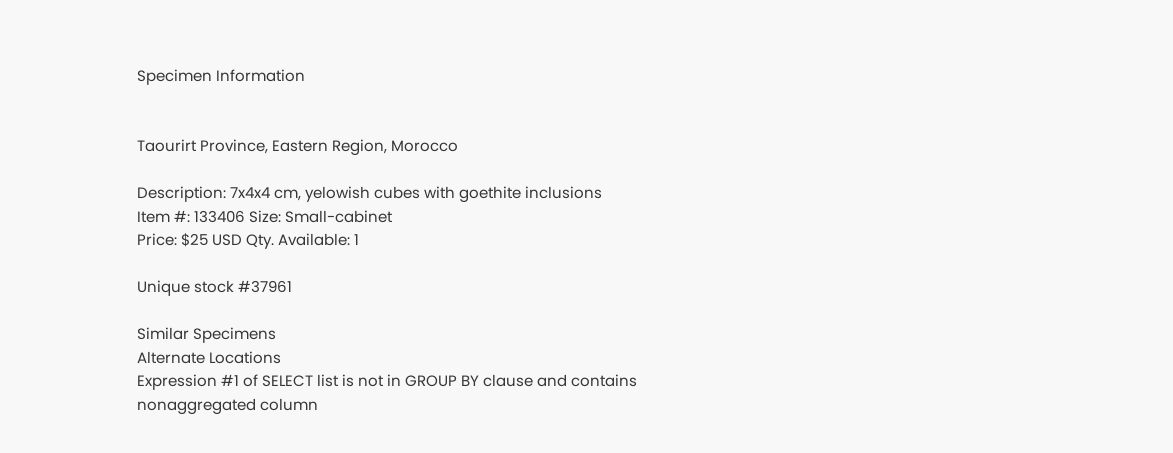Specimen Information


Taourirt Province, Eastern Region, Morocco

Description: 7x4x4 cm, yelowish cubes with goethite inclusions
Item #: 133406 Size: Small-cabinet
Price: $25 USD Qty. Available: 1

Unique stock #37961

Similar Specimens
Alternate Locations
Expression #1 of SELECT list is not in GROUP BY clause and contains nonaggregated column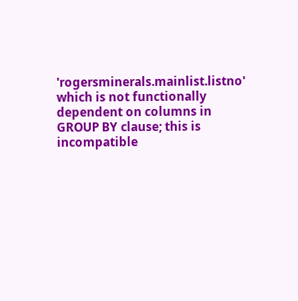'rogersminerals.mainlist.listno' which is not functionally dependent on columns in GROUP BY clause; this is incompatible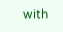with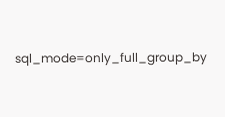sql_mode=only_full_group_by